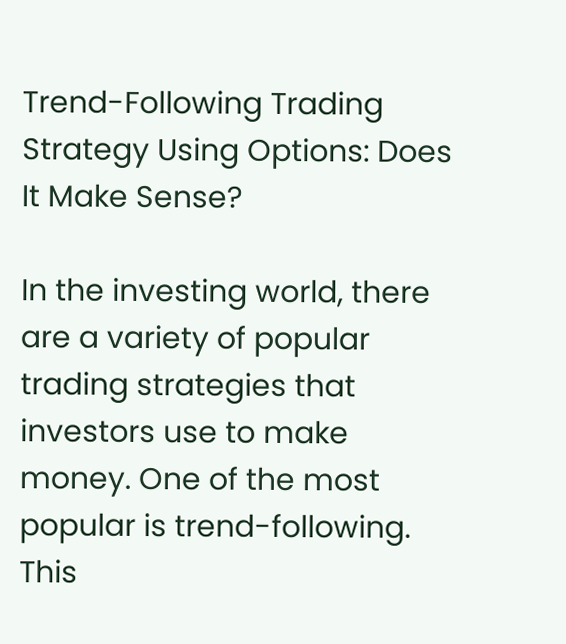Trend-Following Trading Strategy Using Options: Does It Make Sense?

In the investing world, there are a variety of popular trading strategies that investors use to make money. One of the most popular is trend-following. This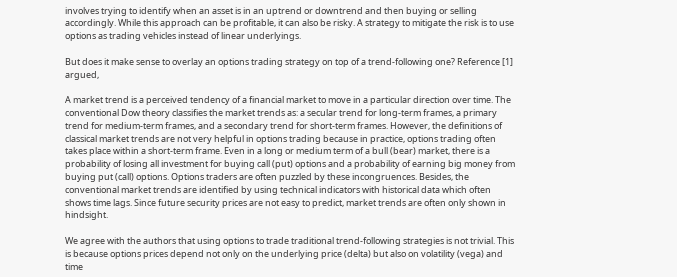involves trying to identify when an asset is in an uptrend or downtrend and then buying or selling accordingly. While this approach can be profitable, it can also be risky. A strategy to mitigate the risk is to use options as trading vehicles instead of linear underlyings.

But does it make sense to overlay an options trading strategy on top of a trend-following one? Reference [1] argued,

A market trend is a perceived tendency of a financial market to move in a particular direction over time. The conventional Dow theory classifies the market trends as: a secular trend for long-term frames, a primary trend for medium-term frames, and a secondary trend for short-term frames. However, the definitions of classical market trends are not very helpful in options trading because in practice, options trading often takes place within a short-term frame. Even in a long or medium term of a bull (bear) market, there is a probability of losing all investment for buying call (put) options and a probability of earning big money from buying put (call) options. Options traders are often puzzled by these incongruences. Besides, the conventional market trends are identified by using technical indicators with historical data which often shows time lags. Since future security prices are not easy to predict, market trends are often only shown in hindsight.

We agree with the authors that using options to trade traditional trend-following strategies is not trivial. This is because options prices depend not only on the underlying price (delta) but also on volatility (vega) and time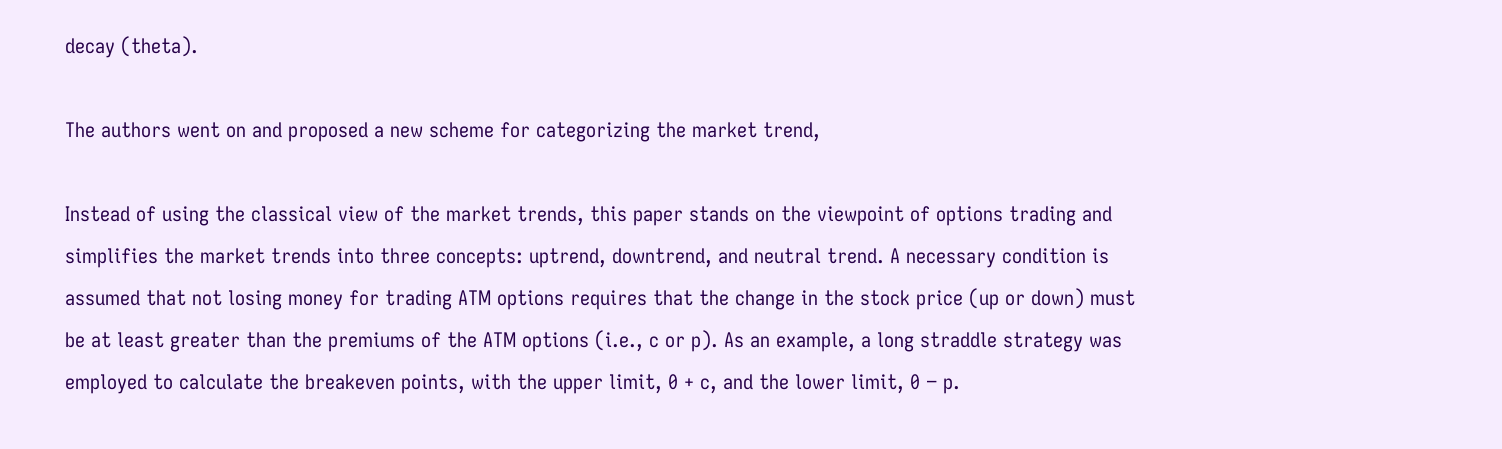decay (theta).

The authors went on and proposed a new scheme for categorizing the market trend,

Instead of using the classical view of the market trends, this paper stands on the viewpoint of options trading and simplifies the market trends into three concepts: uptrend, downtrend, and neutral trend. A necessary condition is assumed that not losing money for trading ATM options requires that the change in the stock price (up or down) must be at least greater than the premiums of the ATM options (i.e., c or p). As an example, a long straddle strategy was employed to calculate the breakeven points, with the upper limit, 0 + c, and the lower limit, 0 − p.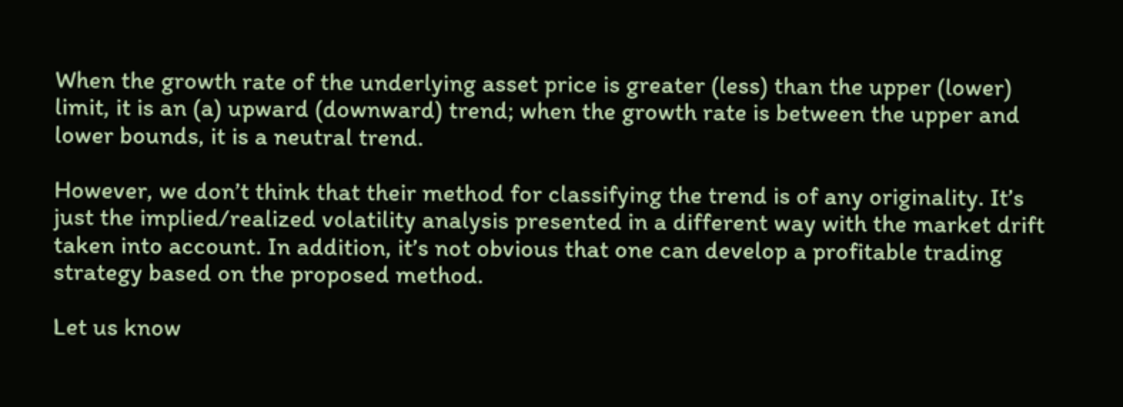When the growth rate of the underlying asset price is greater (less) than the upper (lower) limit, it is an (a) upward (downward) trend; when the growth rate is between the upper and lower bounds, it is a neutral trend.

However, we don’t think that their method for classifying the trend is of any originality. It’s just the implied/realized volatility analysis presented in a different way with the market drift taken into account. In addition, it’s not obvious that one can develop a profitable trading strategy based on the proposed method.

Let us know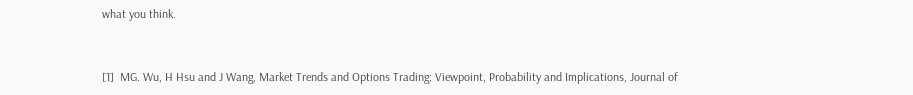what you think.


[1]  MG. Wu, H Hsu and J Wang, Market Trends and Options Trading: Viewpoint, Probability and Implications, Journal of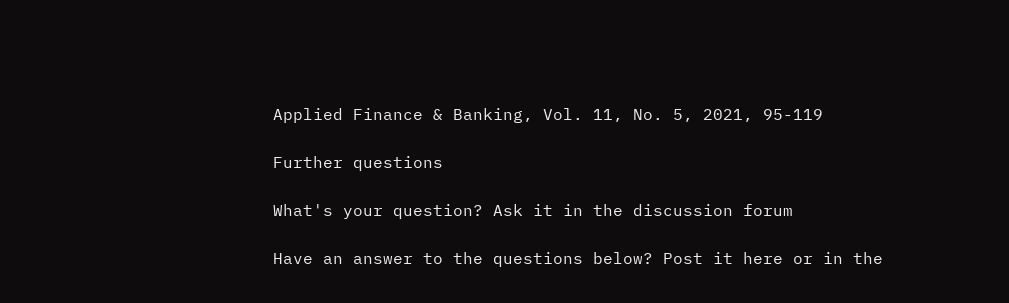Applied Finance & Banking, Vol. 11, No. 5, 2021, 95-119

Further questions

What's your question? Ask it in the discussion forum

Have an answer to the questions below? Post it here or in the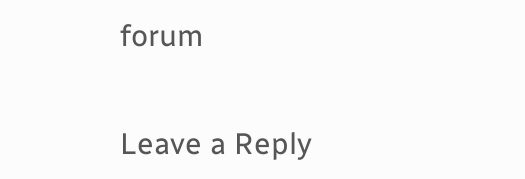forum


Leave a Reply